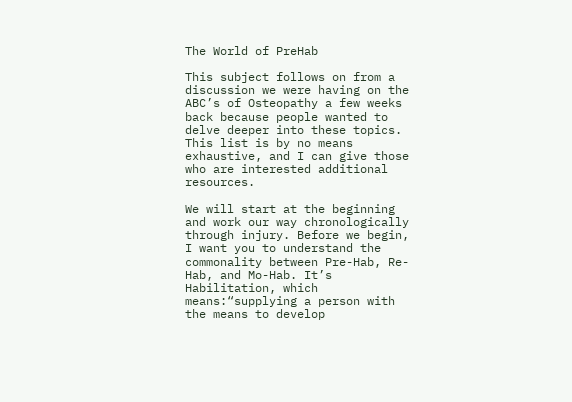The World of PreHab

This subject follows on from a discussion we were having on the ABC’s of Osteopathy a few weeks back because people wanted to delve deeper into these topics. This list is by no means exhaustive, and I can give those who are interested additional resources.

We will start at the beginning and work our way chronologically through injury. Before we begin, I want you to understand the commonality between Pre-Hab, Re-Hab, and Mo-Hab. It’s Habilitation, which means:“supplying a person with the means to develop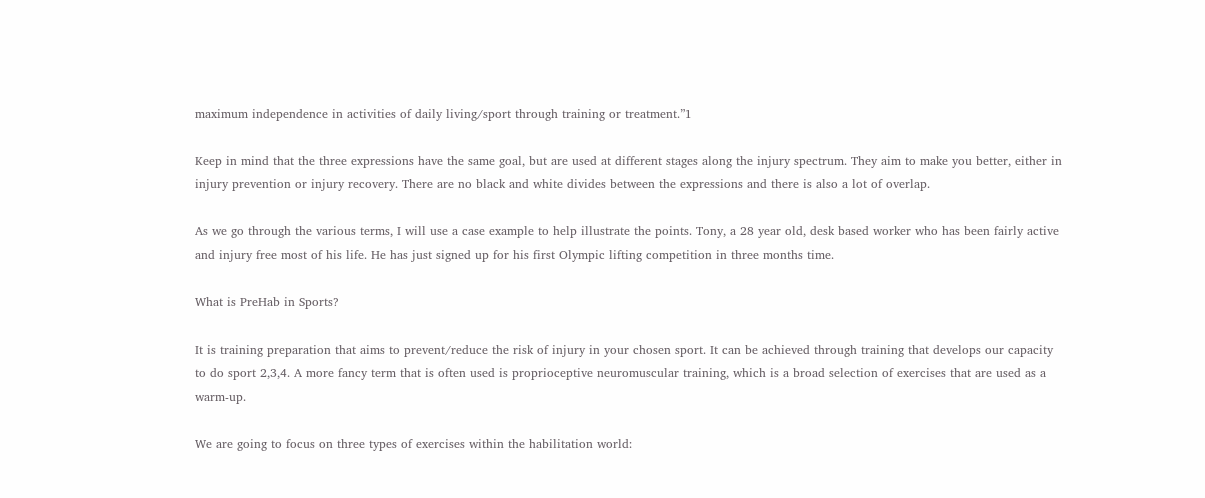maximum independence in activities of daily living/sport through training or treatment.”1

Keep in mind that the three expressions have the same goal, but are used at different stages along the injury spectrum. They aim to make you better, either in injury prevention or injury recovery. There are no black and white divides between the expressions and there is also a lot of overlap.

As we go through the various terms, I will use a case example to help illustrate the points. Tony, a 28 year old, desk based worker who has been fairly active and injury free most of his life. He has just signed up for his first Olympic lifting competition in three months time.

What is PreHab in Sports?

It is training preparation that aims to prevent/reduce the risk of injury in your chosen sport. It can be achieved through training that develops our capacity to do sport 2,3,4. A more fancy term that is often used is proprioceptive neuromuscular training, which is a broad selection of exercises that are used as a warm-up.

We are going to focus on three types of exercises within the habilitation world: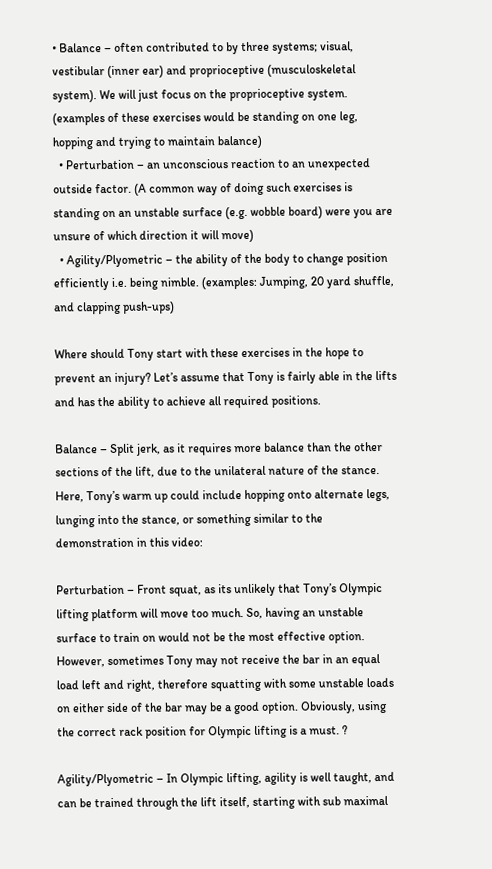• Balance – often contributed to by three systems; visual, vestibular (inner ear) and proprioceptive (musculoskeletal system). We will just focus on the proprioceptive system. (examples of these exercises would be standing on one leg, hopping and trying to maintain balance)
  • Perturbation – an unconscious reaction to an unexpected outside factor. (A common way of doing such exercises is standing on an unstable surface (e.g. wobble board) were you are unsure of which direction it will move)
  • Agility/Plyometric – the ability of the body to change position efficiently i.e. being nimble. (examples: Jumping, 20 yard shuffle, and clapping push-ups)

Where should Tony start with these exercises in the hope to prevent an injury? Let’s assume that Tony is fairly able in the lifts and has the ability to achieve all required positions.

Balance – Split jerk, as it requires more balance than the other sections of the lift, due to the unilateral nature of the stance. Here, Tony’s warm up could include hopping onto alternate legs, lunging into the stance, or something similar to the demonstration in this video:

Perturbation – Front squat, as its unlikely that Tony’s Olympic lifting platform will move too much. So, having an unstable surface to train on would not be the most effective option. However, sometimes Tony may not receive the bar in an equal load left and right, therefore squatting with some unstable loads on either side of the bar may be a good option. Obviously, using the correct rack position for Olympic lifting is a must. ?

Agility/Plyometric – In Olympic lifting, agility is well taught, and can be trained through the lift itself, starting with sub maximal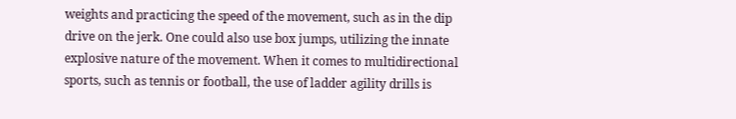weights and practicing the speed of the movement, such as in the dip drive on the jerk. One could also use box jumps, utilizing the innate explosive nature of the movement. When it comes to multidirectional sports, such as tennis or football, the use of ladder agility drills is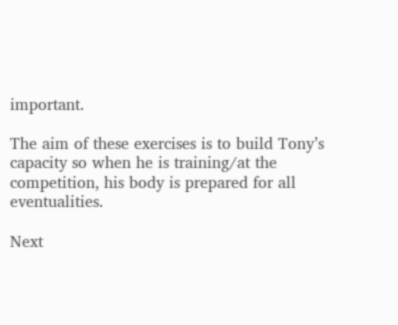important.

The aim of these exercises is to build Tony’s capacity so when he is training/at the competition, his body is prepared for all eventualities.

Next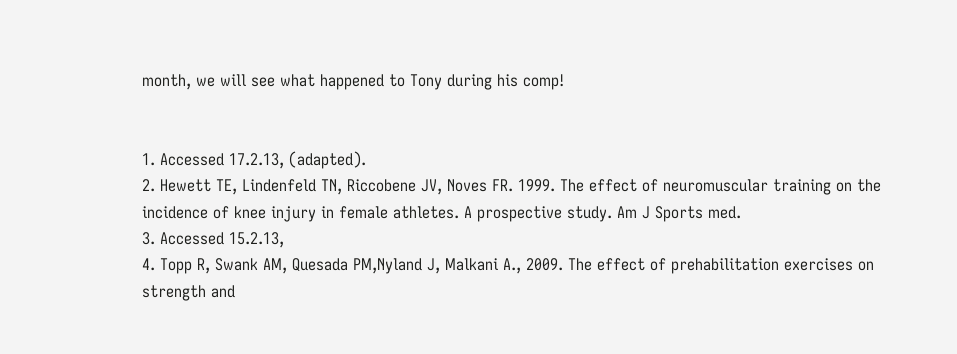month, we will see what happened to Tony during his comp!


1. Accessed 17.2.13, (adapted).
2. Hewett TE, Lindenfeld TN, Riccobene JV, Noves FR. 1999. The effect of neuromuscular training on the incidence of knee injury in female athletes. A prospective study. Am J Sports med.
3. Accessed 15.2.13,
4. Topp R, Swank AM, Quesada PM,Nyland J, Malkani A., 2009. The effect of prehabilitation exercises on strength and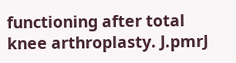functioning after total knee arthroplasty. J.pmrJ